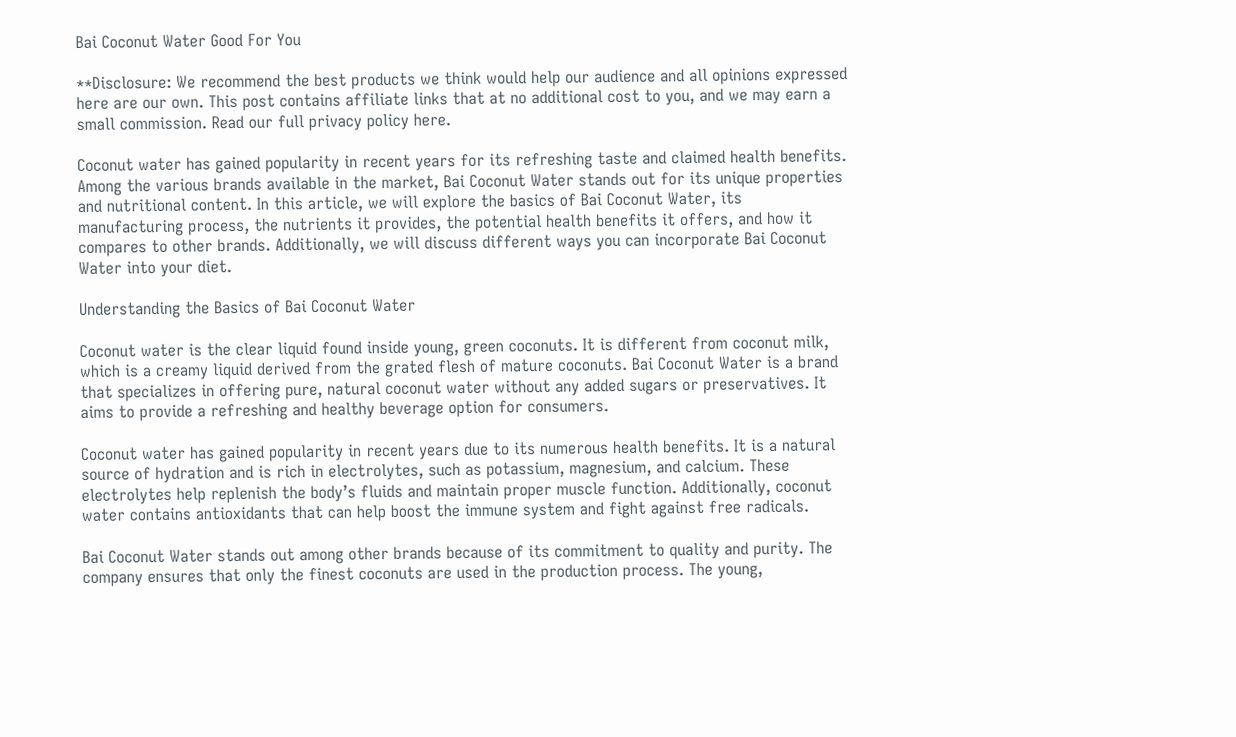Bai Coconut Water Good For You

**Disclosure: We recommend the best products we think would help our audience and all opinions expressed here are our own. This post contains affiliate links that at no additional cost to you, and we may earn a small commission. Read our full privacy policy here.

Coconut water has gained popularity in recent years for its refreshing taste and claimed health benefits. Among the various brands available in the market, Bai Coconut Water stands out for its unique properties and nutritional content. In this article, we will explore the basics of Bai Coconut Water, its manufacturing process, the nutrients it provides, the potential health benefits it offers, and how it compares to other brands. Additionally, we will discuss different ways you can incorporate Bai Coconut Water into your diet.

Understanding the Basics of Bai Coconut Water

Coconut water is the clear liquid found inside young, green coconuts. It is different from coconut milk, which is a creamy liquid derived from the grated flesh of mature coconuts. Bai Coconut Water is a brand that specializes in offering pure, natural coconut water without any added sugars or preservatives. It aims to provide a refreshing and healthy beverage option for consumers.

Coconut water has gained popularity in recent years due to its numerous health benefits. It is a natural source of hydration and is rich in electrolytes, such as potassium, magnesium, and calcium. These electrolytes help replenish the body’s fluids and maintain proper muscle function. Additionally, coconut water contains antioxidants that can help boost the immune system and fight against free radicals.

Bai Coconut Water stands out among other brands because of its commitment to quality and purity. The company ensures that only the finest coconuts are used in the production process. The young,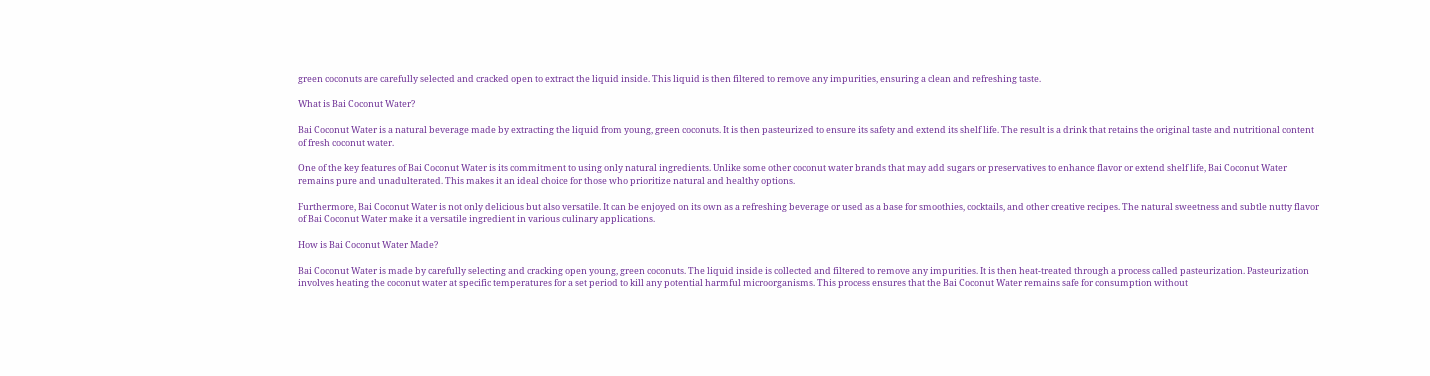green coconuts are carefully selected and cracked open to extract the liquid inside. This liquid is then filtered to remove any impurities, ensuring a clean and refreshing taste.

What is Bai Coconut Water?

Bai Coconut Water is a natural beverage made by extracting the liquid from young, green coconuts. It is then pasteurized to ensure its safety and extend its shelf life. The result is a drink that retains the original taste and nutritional content of fresh coconut water.

One of the key features of Bai Coconut Water is its commitment to using only natural ingredients. Unlike some other coconut water brands that may add sugars or preservatives to enhance flavor or extend shelf life, Bai Coconut Water remains pure and unadulterated. This makes it an ideal choice for those who prioritize natural and healthy options.

Furthermore, Bai Coconut Water is not only delicious but also versatile. It can be enjoyed on its own as a refreshing beverage or used as a base for smoothies, cocktails, and other creative recipes. The natural sweetness and subtle nutty flavor of Bai Coconut Water make it a versatile ingredient in various culinary applications.

How is Bai Coconut Water Made?

Bai Coconut Water is made by carefully selecting and cracking open young, green coconuts. The liquid inside is collected and filtered to remove any impurities. It is then heat-treated through a process called pasteurization. Pasteurization involves heating the coconut water at specific temperatures for a set period to kill any potential harmful microorganisms. This process ensures that the Bai Coconut Water remains safe for consumption without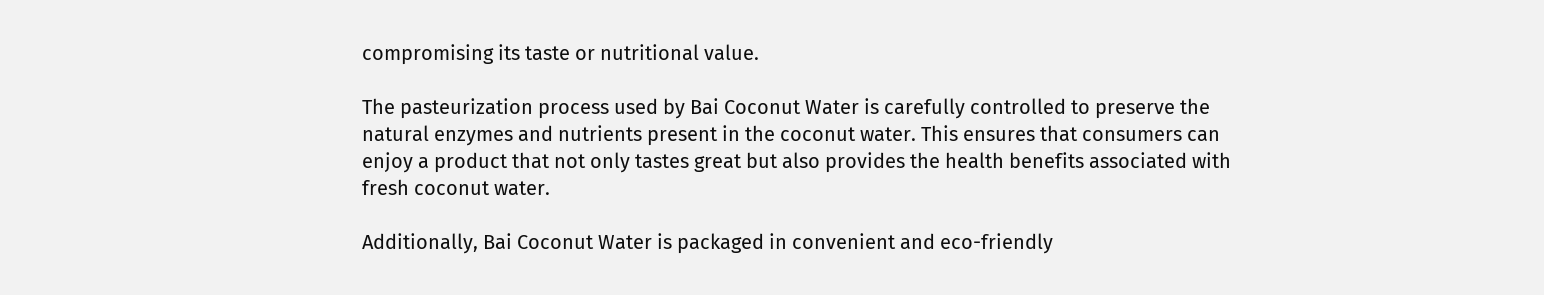compromising its taste or nutritional value.

The pasteurization process used by Bai Coconut Water is carefully controlled to preserve the natural enzymes and nutrients present in the coconut water. This ensures that consumers can enjoy a product that not only tastes great but also provides the health benefits associated with fresh coconut water.

Additionally, Bai Coconut Water is packaged in convenient and eco-friendly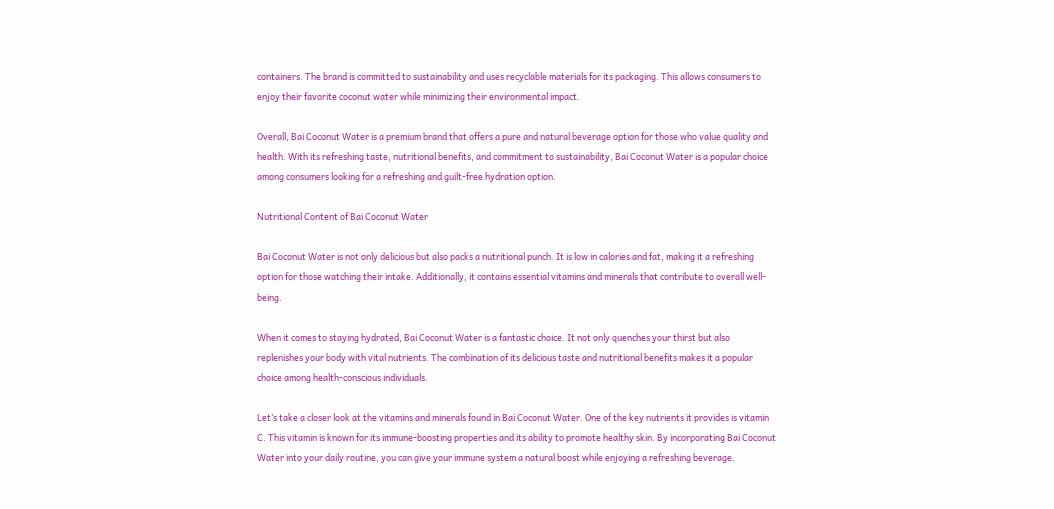containers. The brand is committed to sustainability and uses recyclable materials for its packaging. This allows consumers to enjoy their favorite coconut water while minimizing their environmental impact.

Overall, Bai Coconut Water is a premium brand that offers a pure and natural beverage option for those who value quality and health. With its refreshing taste, nutritional benefits, and commitment to sustainability, Bai Coconut Water is a popular choice among consumers looking for a refreshing and guilt-free hydration option.

Nutritional Content of Bai Coconut Water

Bai Coconut Water is not only delicious but also packs a nutritional punch. It is low in calories and fat, making it a refreshing option for those watching their intake. Additionally, it contains essential vitamins and minerals that contribute to overall well-being.

When it comes to staying hydrated, Bai Coconut Water is a fantastic choice. It not only quenches your thirst but also replenishes your body with vital nutrients. The combination of its delicious taste and nutritional benefits makes it a popular choice among health-conscious individuals.

Let’s take a closer look at the vitamins and minerals found in Bai Coconut Water. One of the key nutrients it provides is vitamin C. This vitamin is known for its immune-boosting properties and its ability to promote healthy skin. By incorporating Bai Coconut Water into your daily routine, you can give your immune system a natural boost while enjoying a refreshing beverage.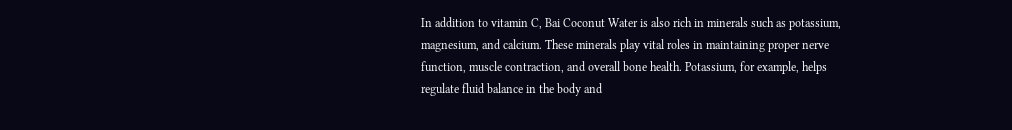In addition to vitamin C, Bai Coconut Water is also rich in minerals such as potassium, magnesium, and calcium. These minerals play vital roles in maintaining proper nerve function, muscle contraction, and overall bone health. Potassium, for example, helps regulate fluid balance in the body and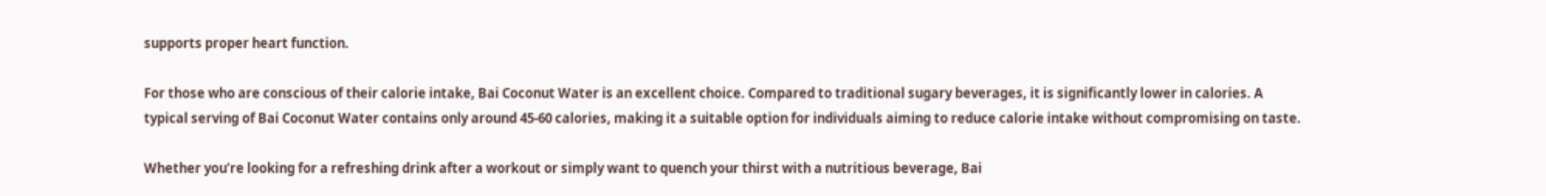supports proper heart function.

For those who are conscious of their calorie intake, Bai Coconut Water is an excellent choice. Compared to traditional sugary beverages, it is significantly lower in calories. A typical serving of Bai Coconut Water contains only around 45-60 calories, making it a suitable option for individuals aiming to reduce calorie intake without compromising on taste.

Whether you’re looking for a refreshing drink after a workout or simply want to quench your thirst with a nutritious beverage, Bai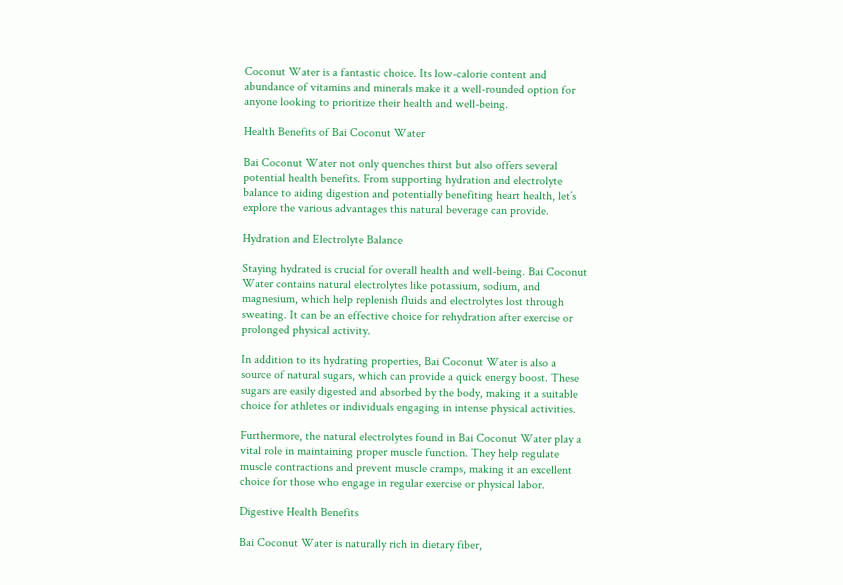Coconut Water is a fantastic choice. Its low-calorie content and abundance of vitamins and minerals make it a well-rounded option for anyone looking to prioritize their health and well-being.

Health Benefits of Bai Coconut Water

Bai Coconut Water not only quenches thirst but also offers several potential health benefits. From supporting hydration and electrolyte balance to aiding digestion and potentially benefiting heart health, let’s explore the various advantages this natural beverage can provide.

Hydration and Electrolyte Balance

Staying hydrated is crucial for overall health and well-being. Bai Coconut Water contains natural electrolytes like potassium, sodium, and magnesium, which help replenish fluids and electrolytes lost through sweating. It can be an effective choice for rehydration after exercise or prolonged physical activity.

In addition to its hydrating properties, Bai Coconut Water is also a source of natural sugars, which can provide a quick energy boost. These sugars are easily digested and absorbed by the body, making it a suitable choice for athletes or individuals engaging in intense physical activities.

Furthermore, the natural electrolytes found in Bai Coconut Water play a vital role in maintaining proper muscle function. They help regulate muscle contractions and prevent muscle cramps, making it an excellent choice for those who engage in regular exercise or physical labor.

Digestive Health Benefits

Bai Coconut Water is naturally rich in dietary fiber,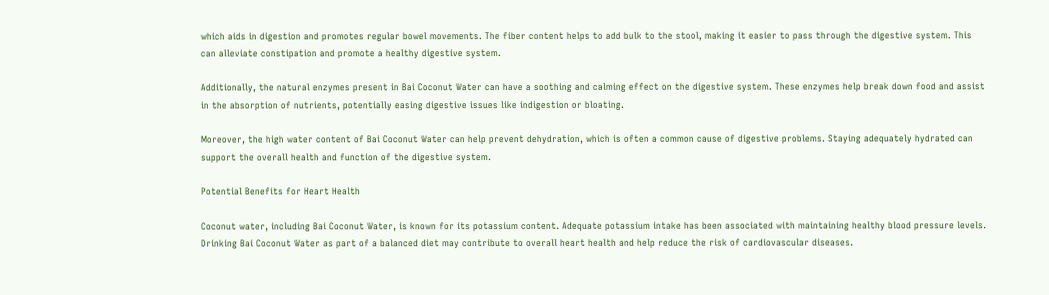which aids in digestion and promotes regular bowel movements. The fiber content helps to add bulk to the stool, making it easier to pass through the digestive system. This can alleviate constipation and promote a healthy digestive system.

Additionally, the natural enzymes present in Bai Coconut Water can have a soothing and calming effect on the digestive system. These enzymes help break down food and assist in the absorption of nutrients, potentially easing digestive issues like indigestion or bloating.

Moreover, the high water content of Bai Coconut Water can help prevent dehydration, which is often a common cause of digestive problems. Staying adequately hydrated can support the overall health and function of the digestive system.

Potential Benefits for Heart Health

Coconut water, including Bai Coconut Water, is known for its potassium content. Adequate potassium intake has been associated with maintaining healthy blood pressure levels. Drinking Bai Coconut Water as part of a balanced diet may contribute to overall heart health and help reduce the risk of cardiovascular diseases.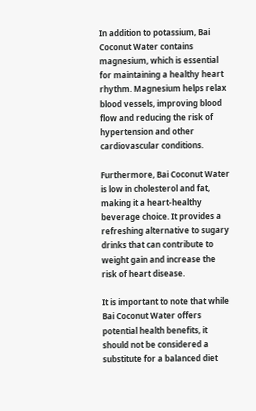In addition to potassium, Bai Coconut Water contains magnesium, which is essential for maintaining a healthy heart rhythm. Magnesium helps relax blood vessels, improving blood flow and reducing the risk of hypertension and other cardiovascular conditions.

Furthermore, Bai Coconut Water is low in cholesterol and fat, making it a heart-healthy beverage choice. It provides a refreshing alternative to sugary drinks that can contribute to weight gain and increase the risk of heart disease.

It is important to note that while Bai Coconut Water offers potential health benefits, it should not be considered a substitute for a balanced diet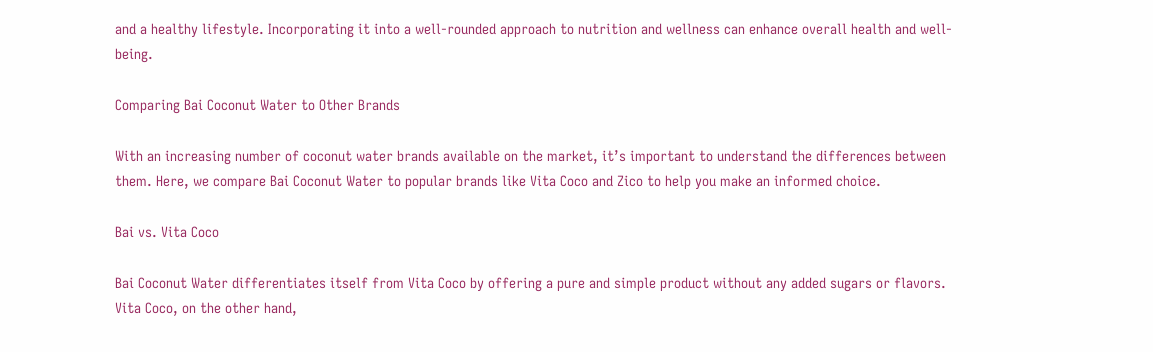and a healthy lifestyle. Incorporating it into a well-rounded approach to nutrition and wellness can enhance overall health and well-being.

Comparing Bai Coconut Water to Other Brands

With an increasing number of coconut water brands available on the market, it’s important to understand the differences between them. Here, we compare Bai Coconut Water to popular brands like Vita Coco and Zico to help you make an informed choice.

Bai vs. Vita Coco

Bai Coconut Water differentiates itself from Vita Coco by offering a pure and simple product without any added sugars or flavors. Vita Coco, on the other hand,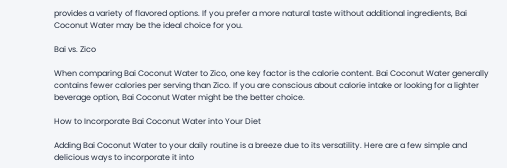provides a variety of flavored options. If you prefer a more natural taste without additional ingredients, Bai Coconut Water may be the ideal choice for you.

Bai vs. Zico

When comparing Bai Coconut Water to Zico, one key factor is the calorie content. Bai Coconut Water generally contains fewer calories per serving than Zico. If you are conscious about calorie intake or looking for a lighter beverage option, Bai Coconut Water might be the better choice.

How to Incorporate Bai Coconut Water into Your Diet

Adding Bai Coconut Water to your daily routine is a breeze due to its versatility. Here are a few simple and delicious ways to incorporate it into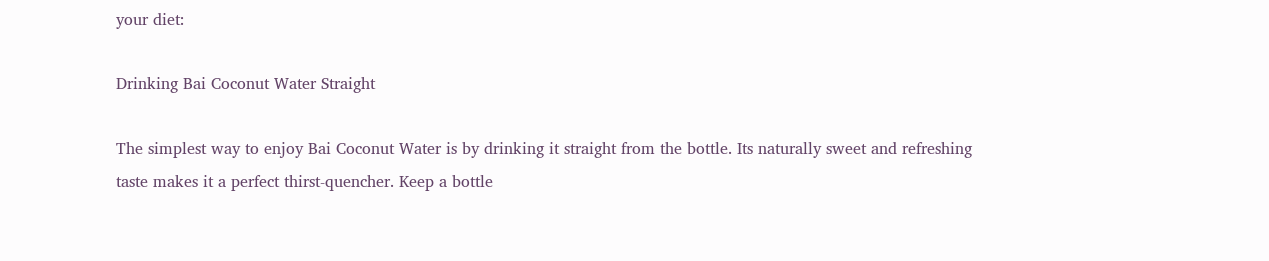your diet:

Drinking Bai Coconut Water Straight

The simplest way to enjoy Bai Coconut Water is by drinking it straight from the bottle. Its naturally sweet and refreshing taste makes it a perfect thirst-quencher. Keep a bottle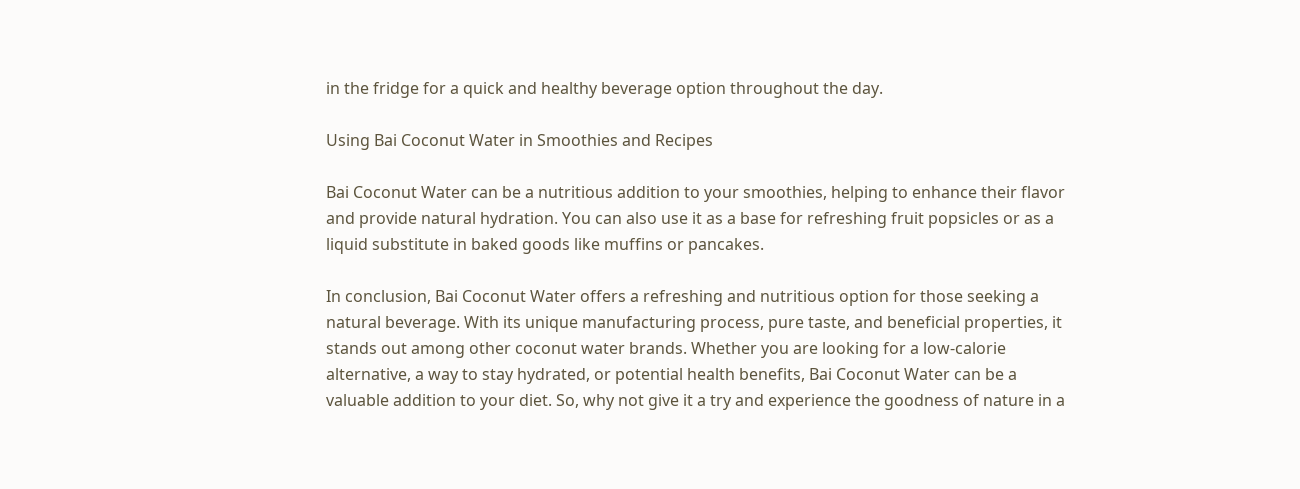in the fridge for a quick and healthy beverage option throughout the day.

Using Bai Coconut Water in Smoothies and Recipes

Bai Coconut Water can be a nutritious addition to your smoothies, helping to enhance their flavor and provide natural hydration. You can also use it as a base for refreshing fruit popsicles or as a liquid substitute in baked goods like muffins or pancakes.

In conclusion, Bai Coconut Water offers a refreshing and nutritious option for those seeking a natural beverage. With its unique manufacturing process, pure taste, and beneficial properties, it stands out among other coconut water brands. Whether you are looking for a low-calorie alternative, a way to stay hydrated, or potential health benefits, Bai Coconut Water can be a valuable addition to your diet. So, why not give it a try and experience the goodness of nature in a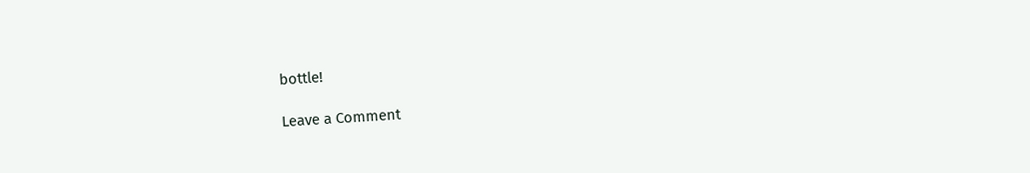bottle!

Leave a Comment